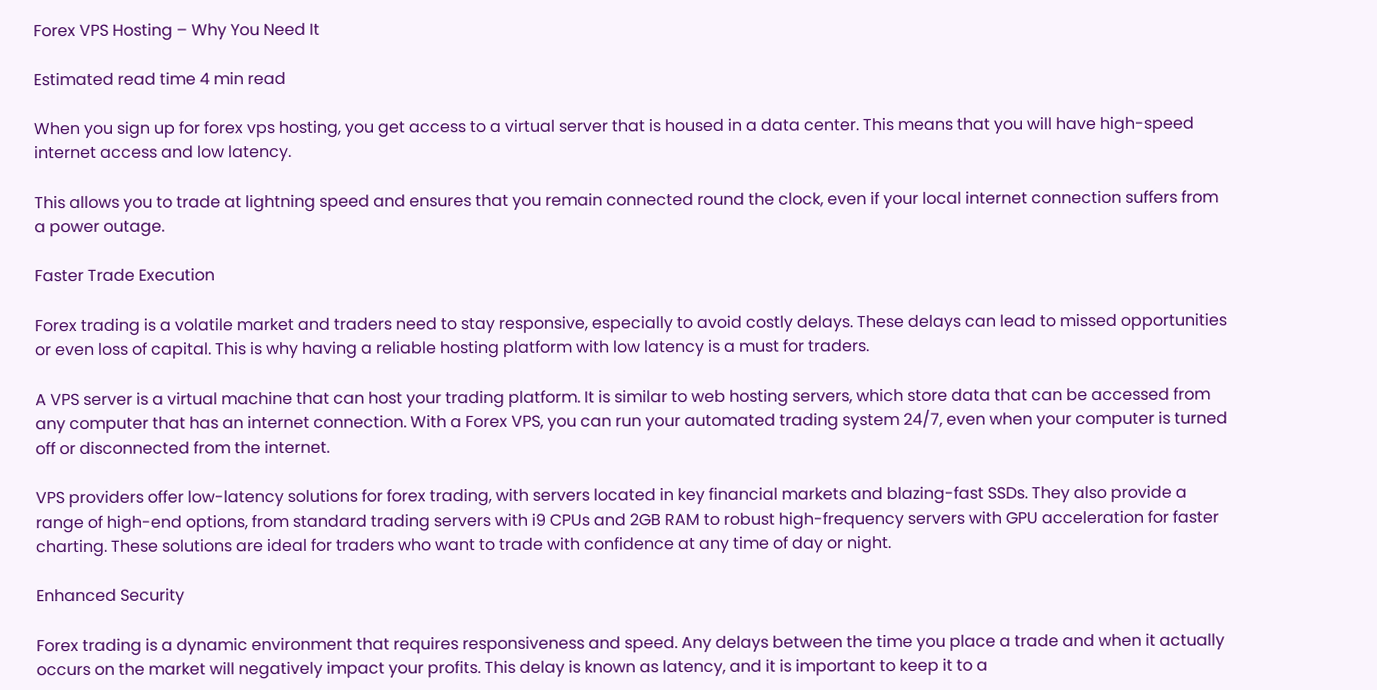Forex VPS Hosting – Why You Need It

Estimated read time 4 min read

When you sign up for forex vps hosting, you get access to a virtual server that is housed in a data center. This means that you will have high-speed internet access and low latency.

This allows you to trade at lightning speed and ensures that you remain connected round the clock, even if your local internet connection suffers from a power outage.

Faster Trade Execution

Forex trading is a volatile market and traders need to stay responsive, especially to avoid costly delays. These delays can lead to missed opportunities or even loss of capital. This is why having a reliable hosting platform with low latency is a must for traders.

A VPS server is a virtual machine that can host your trading platform. It is similar to web hosting servers, which store data that can be accessed from any computer that has an internet connection. With a Forex VPS, you can run your automated trading system 24/7, even when your computer is turned off or disconnected from the internet.

VPS providers offer low-latency solutions for forex trading, with servers located in key financial markets and blazing-fast SSDs. They also provide a range of high-end options, from standard trading servers with i9 CPUs and 2GB RAM to robust high-frequency servers with GPU acceleration for faster charting. These solutions are ideal for traders who want to trade with confidence at any time of day or night.

Enhanced Security

Forex trading is a dynamic environment that requires responsiveness and speed. Any delays between the time you place a trade and when it actually occurs on the market will negatively impact your profits. This delay is known as latency, and it is important to keep it to a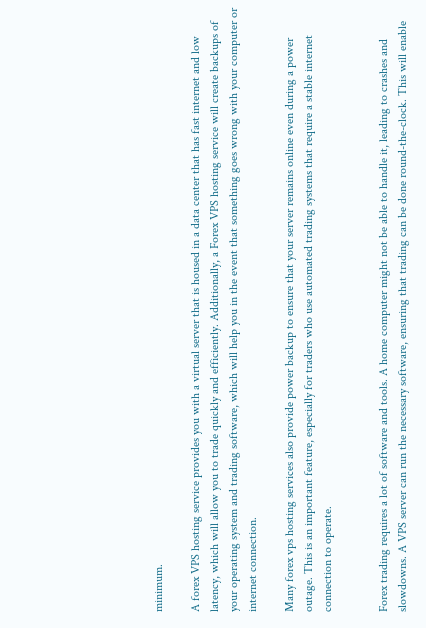minimum.

A forex VPS hosting service provides you with a virtual server that is housed in a data center that has fast internet and low latency, which will allow you to trade quickly and efficiently. Additionally, a Forex VPS hosting service will create backups of your operating system and trading software, which will help you in the event that something goes wrong with your computer or internet connection.

Many forex vps hosting services also provide power backup to ensure that your server remains online even during a power outage. This is an important feature, especially for traders who use automated trading systems that require a stable internet connection to operate.


Forex trading requires a lot of software and tools. A home computer might not be able to handle it, leading to crashes and slowdowns. A VPS server can run the necessary software, ensuring that trading can be done round-the-clock. This will enable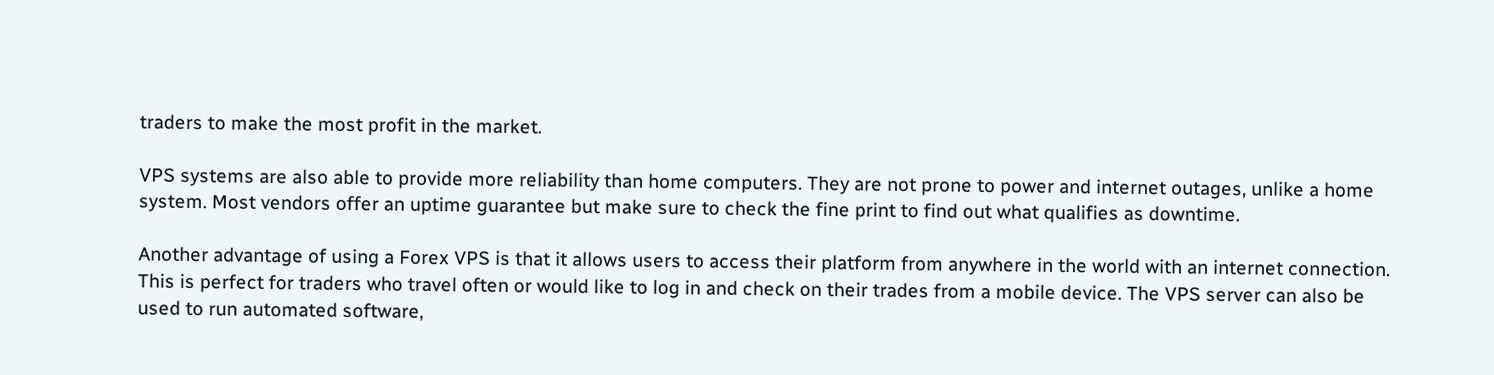traders to make the most profit in the market.

VPS systems are also able to provide more reliability than home computers. They are not prone to power and internet outages, unlike a home system. Most vendors offer an uptime guarantee but make sure to check the fine print to find out what qualifies as downtime.

Another advantage of using a Forex VPS is that it allows users to access their platform from anywhere in the world with an internet connection. This is perfect for traders who travel often or would like to log in and check on their trades from a mobile device. The VPS server can also be used to run automated software,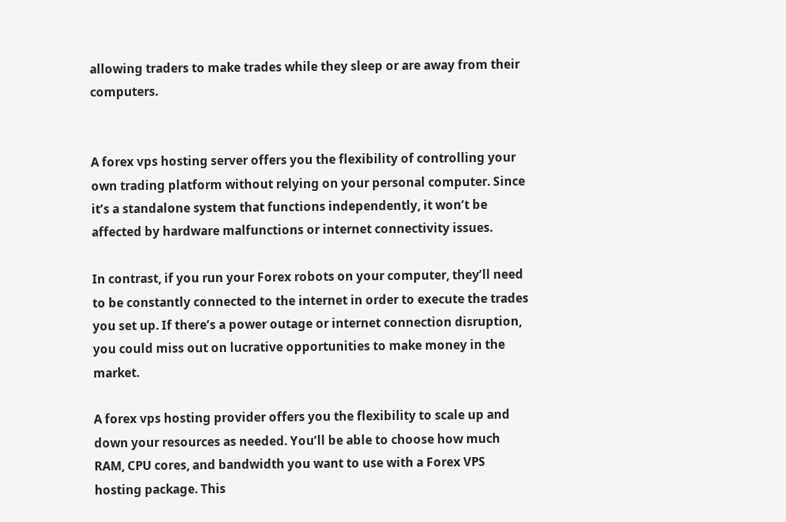allowing traders to make trades while they sleep or are away from their computers.


A forex vps hosting server offers you the flexibility of controlling your own trading platform without relying on your personal computer. Since it’s a standalone system that functions independently, it won’t be affected by hardware malfunctions or internet connectivity issues.

In contrast, if you run your Forex robots on your computer, they’ll need to be constantly connected to the internet in order to execute the trades you set up. If there’s a power outage or internet connection disruption, you could miss out on lucrative opportunities to make money in the market.

A forex vps hosting provider offers you the flexibility to scale up and down your resources as needed. You’ll be able to choose how much RAM, CPU cores, and bandwidth you want to use with a Forex VPS hosting package. This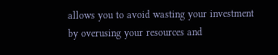allows you to avoid wasting your investment by overusing your resources and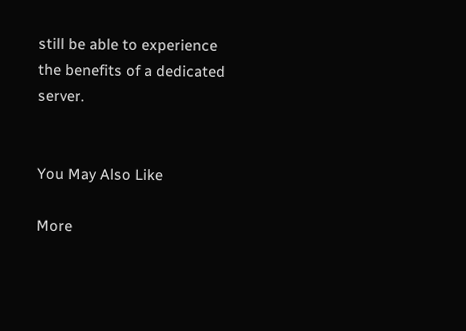still be able to experience the benefits of a dedicated server.


You May Also Like

More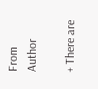From Author

+ There are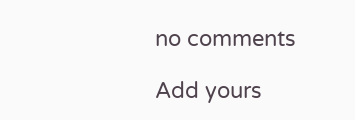no comments

Add yours